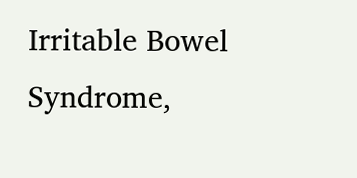Irritable Bowel Syndrome,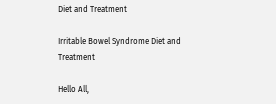Diet and Treatment

Irritable Bowel Syndrome Diet and Treatment

Hello All,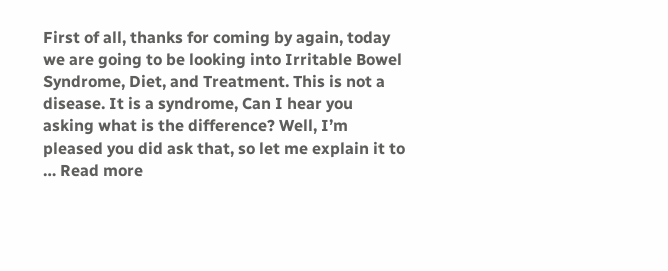First of all, thanks for coming by again, today we are going to be looking into Irritable Bowel Syndrome, Diet, and Treatment. This is not a disease. It is a syndrome, Can I hear you asking what is the difference? Well, I’m pleased you did ask that, so let me explain it to … Read more